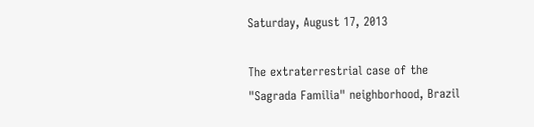Saturday, August 17, 2013

The extraterrestrial case of the "Sagrada Familia" neighborhood, Brazil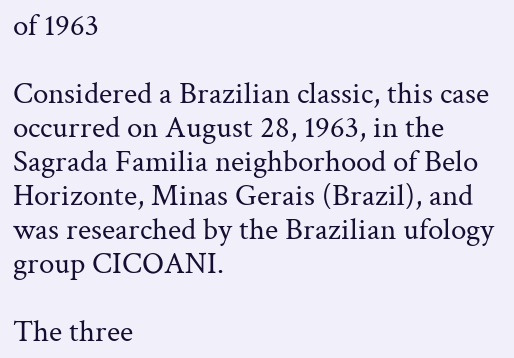of 1963

Considered a Brazilian classic, this case occurred on August 28, 1963, in the Sagrada Familia neighborhood of Belo Horizonte, Minas Gerais (Brazil), and was researched by the Brazilian ufology group CICOANI.

The three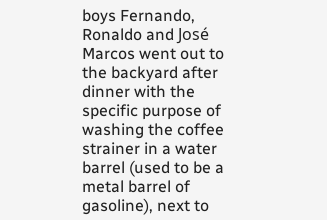boys Fernando, Ronaldo and José Marcos went out to the backyard after dinner with the specific purpose of washing the coffee strainer in a water barrel (used to be a metal barrel of gasoline), next to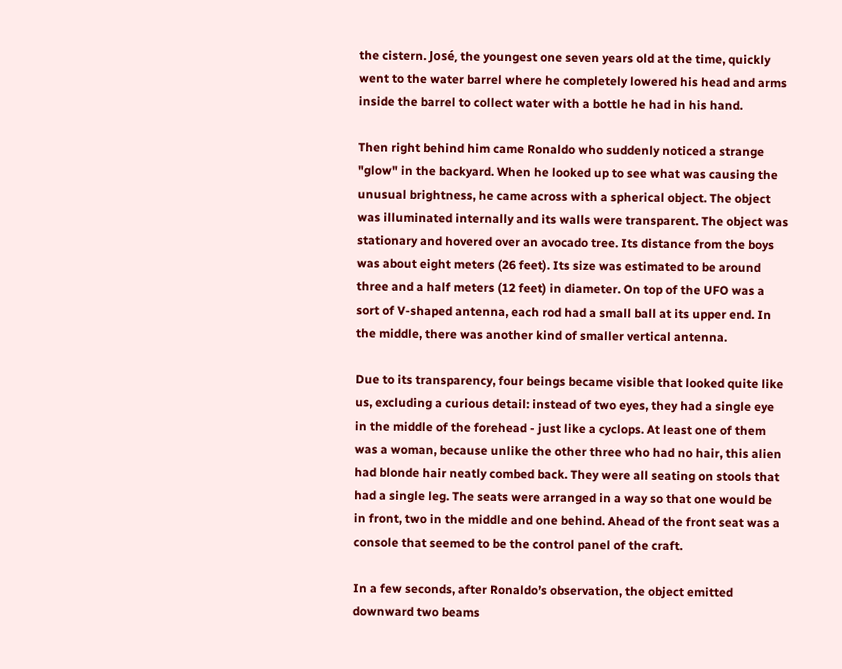the cistern. José, the youngest one seven years old at the time, quickly went to the water barrel where he completely lowered his head and arms inside the barrel to collect water with a bottle he had in his hand.

Then right behind him came Ronaldo who suddenly noticed a strange "glow" in the backyard. When he looked up to see what was causing the unusual brightness, he came across with a spherical object. The object was illuminated internally and its walls were transparent. The object was stationary and hovered over an avocado tree. Its distance from the boys was about eight meters (26 feet). Its size was estimated to be around three and a half meters (12 feet) in diameter. On top of the UFO was a sort of V-shaped antenna, each rod had a small ball at its upper end. In the middle, there was another kind of smaller vertical antenna.

Due to its transparency, four beings became visible that looked quite like us, excluding a curious detail: instead of two eyes, they had a single eye in the middle of the forehead - just like a cyclops. At least one of them was a woman, because unlike the other three who had no hair, this alien had blonde hair neatly combed back. They were all seating on stools that had a single leg. The seats were arranged in a way so that one would be in front, two in the middle and one behind. Ahead of the front seat was a console that seemed to be the control panel of the craft.

In a few seconds, after Ronaldo’s observation, the object emitted downward two beams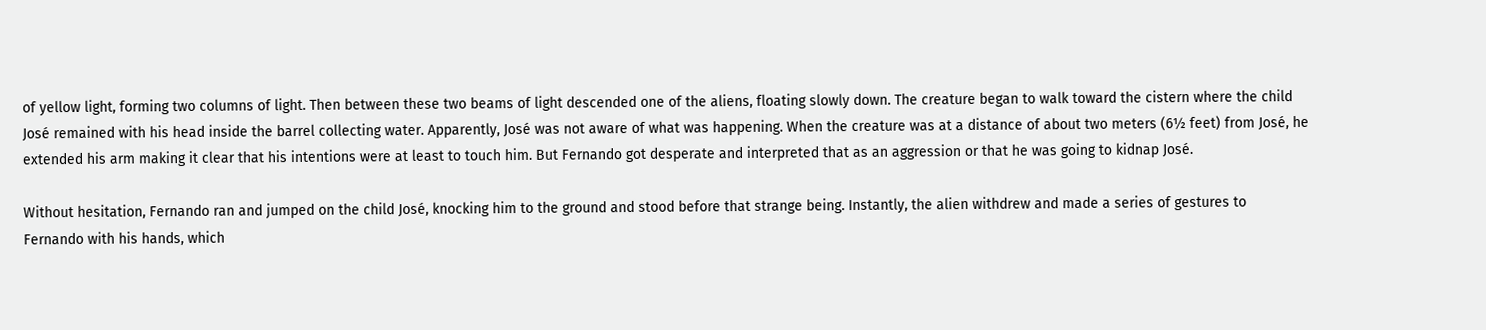of yellow light, forming two columns of light. Then between these two beams of light descended one of the aliens, floating slowly down. The creature began to walk toward the cistern where the child José remained with his head inside the barrel collecting water. Apparently, José was not aware of what was happening. When the creature was at a distance of about two meters (6½ feet) from José, he extended his arm making it clear that his intentions were at least to touch him. But Fernando got desperate and interpreted that as an aggression or that he was going to kidnap José.

Without hesitation, Fernando ran and jumped on the child José, knocking him to the ground and stood before that strange being. Instantly, the alien withdrew and made a series of gestures to Fernando with his hands, which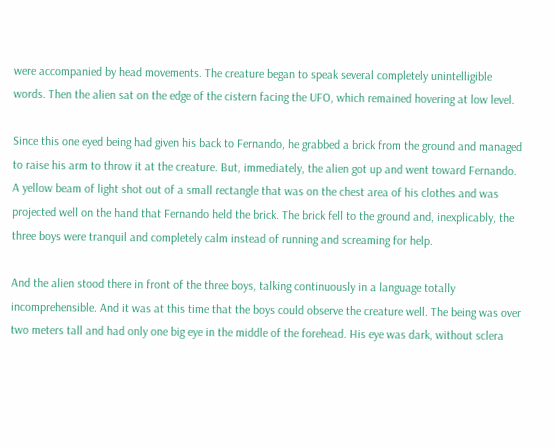were accompanied by head movements. The creature began to speak several completely unintelligible words. Then the alien sat on the edge of the cistern facing the UFO, which remained hovering at low level.

Since this one eyed being had given his back to Fernando, he grabbed a brick from the ground and managed to raise his arm to throw it at the creature. But, immediately, the alien got up and went toward Fernando. A yellow beam of light shot out of a small rectangle that was on the chest area of his clothes and was projected well on the hand that Fernando held the brick. The brick fell to the ground and, inexplicably, the three boys were tranquil and completely calm instead of running and screaming for help.

And the alien stood there in front of the three boys, talking continuously in a language totally incomprehensible. And it was at this time that the boys could observe the creature well. The being was over two meters tall and had only one big eye in the middle of the forehead. His eye was dark, without sclera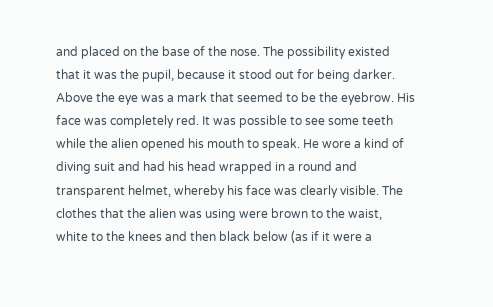and placed on the base of the nose. The possibility existed that it was the pupil, because it stood out for being darker. Above the eye was a mark that seemed to be the eyebrow. His face was completely red. It was possible to see some teeth while the alien opened his mouth to speak. He wore a kind of diving suit and had his head wrapped in a round and transparent helmet, whereby his face was clearly visible. The clothes that the alien was using were brown to the waist, white to the knees and then black below (as if it were a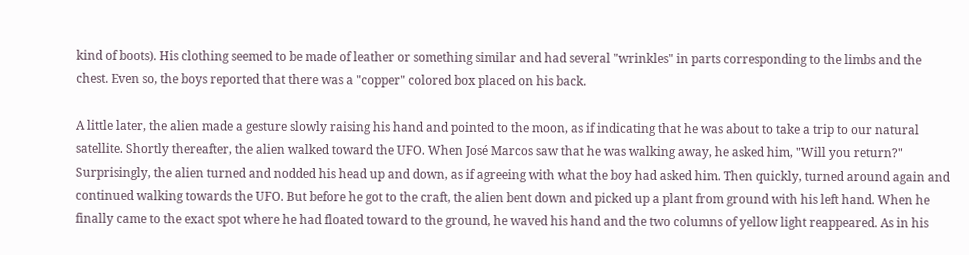kind of boots). His clothing seemed to be made of leather or something similar and had several "wrinkles" in parts corresponding to the limbs and the chest. Even so, the boys reported that there was a "copper" colored box placed on his back.

A little later, the alien made a gesture slowly raising his hand and pointed to the moon, as if indicating that he was about to take a trip to our natural satellite. Shortly thereafter, the alien walked toward the UFO. When José Marcos saw that he was walking away, he asked him, "Will you return?" Surprisingly, the alien turned and nodded his head up and down, as if agreeing with what the boy had asked him. Then quickly, turned around again and continued walking towards the UFO. But before he got to the craft, the alien bent down and picked up a plant from ground with his left hand. When he finally came to the exact spot where he had floated toward to the ground, he waved his hand and the two columns of yellow light reappeared. As in his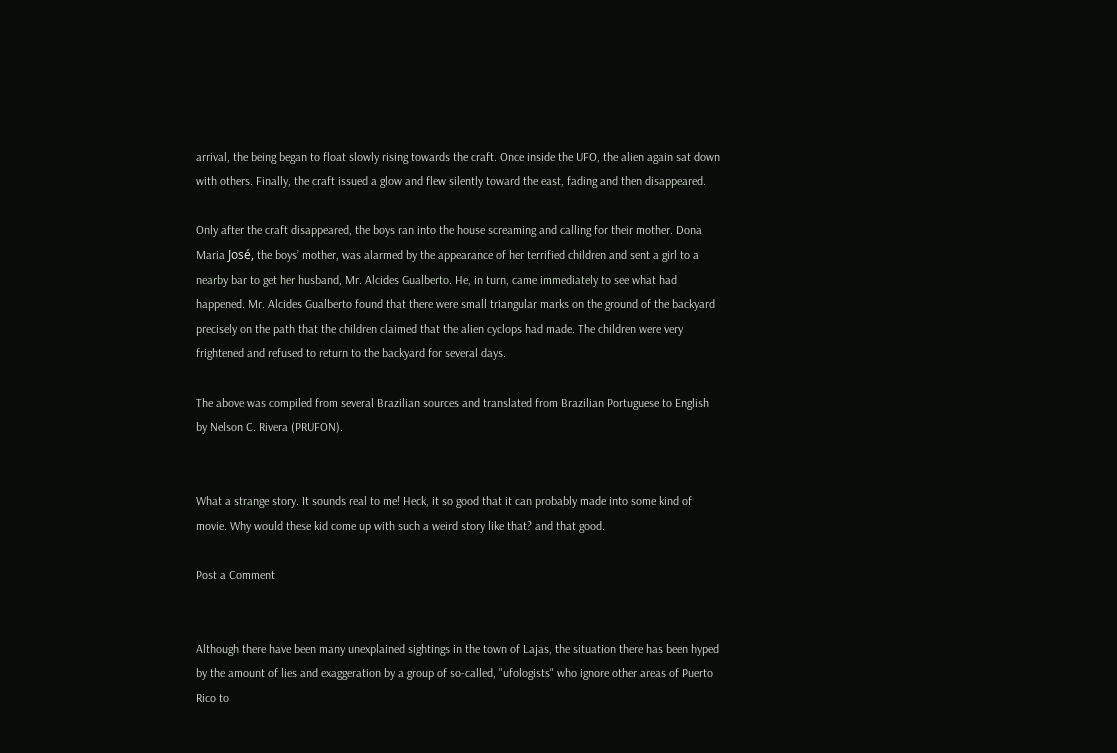arrival, the being began to float slowly rising towards the craft. Once inside the UFO, the alien again sat down with others. Finally, the craft issued a glow and flew silently toward the east, fading and then disappeared.

Only after the craft disappeared, the boys ran into the house screaming and calling for their mother. Dona Maria José, the boys’ mother, was alarmed by the appearance of her terrified children and sent a girl to a nearby bar to get her husband, Mr. Alcides Gualberto. He, in turn, came immediately to see what had happened. Mr. Alcides Gualberto found that there were small triangular marks on the ground of the backyard precisely on the path that the children claimed that the alien cyclops had made. The children were very frightened and refused to return to the backyard for several days.

The above was compiled from several Brazilian sources and translated from Brazilian Portuguese to English by Nelson C. Rivera (PRUFON).


What a strange story. It sounds real to me! Heck, it so good that it can probably made into some kind of movie. Why would these kid come up with such a weird story like that? and that good.

Post a Comment


Although there have been many unexplained sightings in the town of Lajas, the situation there has been hyped by the amount of lies and exaggeration by a group of so-called, "ufologists" who ignore other areas of Puerto Rico to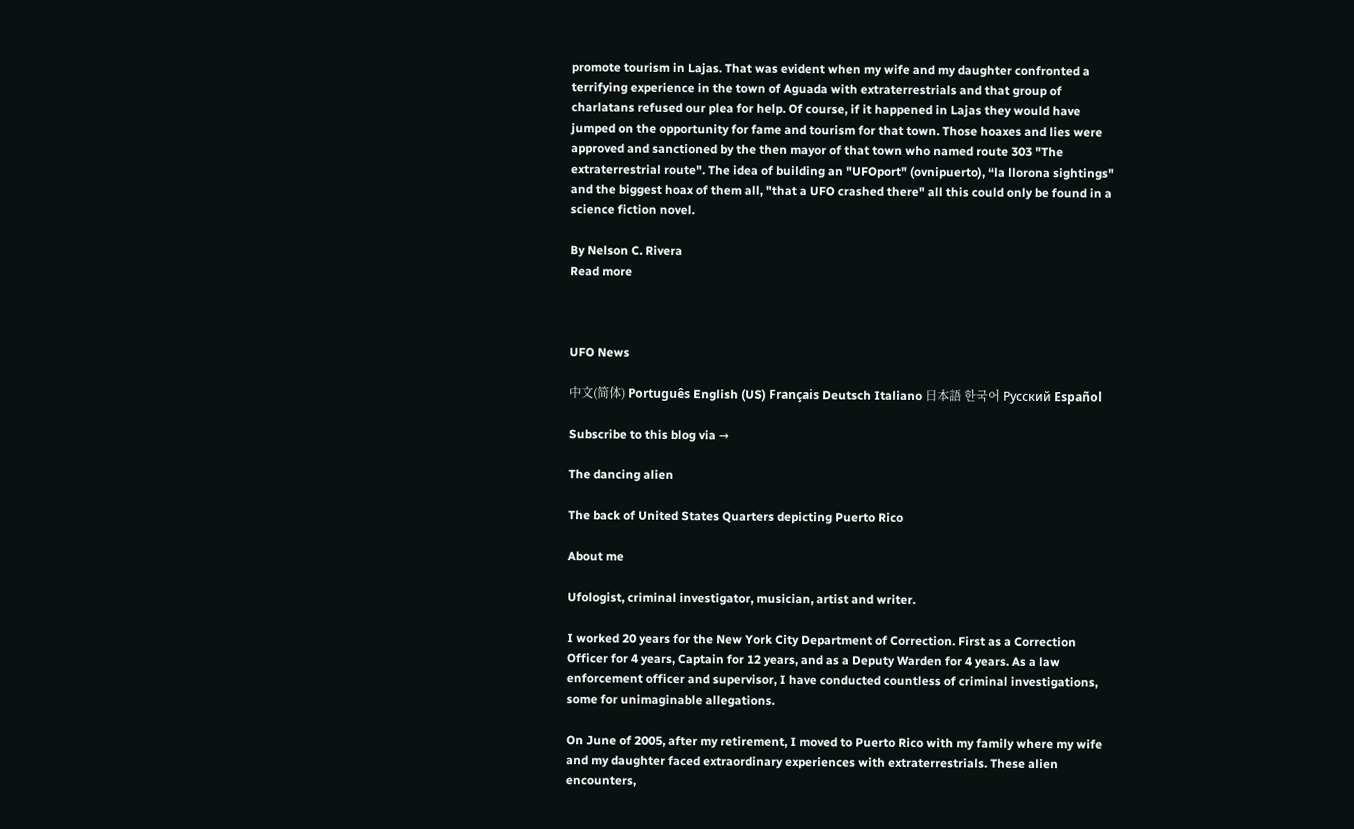promote tourism in Lajas. That was evident when my wife and my daughter confronted a terrifying experience in the town of Aguada with extraterrestrials and that group of charlatans refused our plea for help. Of course, if it happened in Lajas they would have jumped on the opportunity for fame and tourism for that town. Those hoaxes and lies were approved and sanctioned by the then mayor of that town who named route 303 "The extraterrestrial route". The idea of building an "UFOport" (ovnipuerto), “la llorona sightings" and the biggest hoax of them all, "that a UFO crashed there" all this could only be found in a science fiction novel.

By Nelson C. Rivera
Read more



UFO News

中文(简体) Português English (US) Français Deutsch Italiano 日本語 한국어 Русский Español

Subscribe to this blog via →

The dancing alien

The back of United States Quarters depicting Puerto Rico

About me

Ufologist, criminal investigator, musician, artist and writer.

I worked 20 years for the New York City Department of Correction. First as a Correction Officer for 4 years, Captain for 12 years, and as a Deputy Warden for 4 years. As a law enforcement officer and supervisor, I have conducted countless of criminal investigations, some for unimaginable allegations.

On June of 2005, after my retirement, I moved to Puerto Rico with my family where my wife and my daughter faced extraordinary experiences with extraterrestrials. These alien encounters,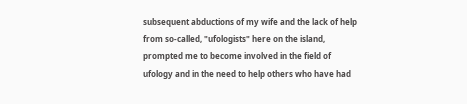subsequent abductions of my wife and the lack of help from so-called, "ufologists" here on the island, prompted me to become involved in the field of ufology and in the need to help others who have had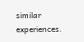similar experiences.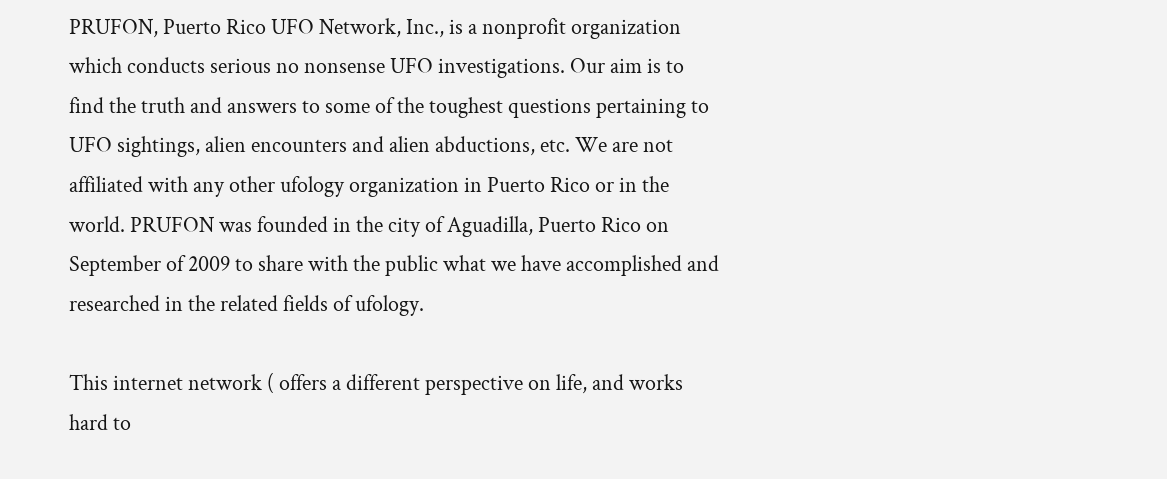PRUFON, Puerto Rico UFO Network, Inc., is a nonprofit organization which conducts serious no nonsense UFO investigations. Our aim is to find the truth and answers to some of the toughest questions pertaining to UFO sightings, alien encounters and alien abductions, etc. We are not affiliated with any other ufology organization in Puerto Rico or in the world. PRUFON was founded in the city of Aguadilla, Puerto Rico on September of 2009 to share with the public what we have accomplished and researched in the related fields of ufology.

This internet network ( offers a different perspective on life, and works hard to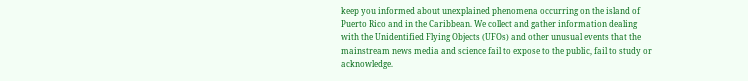keep you informed about unexplained phenomena occurring on the island of Puerto Rico and in the Caribbean. We collect and gather information dealing with the Unidentified Flying Objects (UFOs) and other unusual events that the mainstream news media and science fail to expose to the public, fail to study or acknowledge.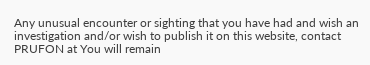Any unusual encounter or sighting that you have had and wish an investigation and/or wish to publish it on this website, contact PRUFON at You will remain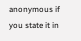anonymous if you state it in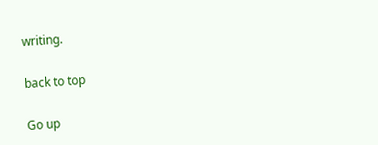writing.

back to top

Go up